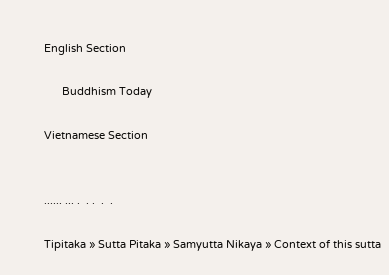English Section

      Buddhism Today

Vietnamese Section


...... ... .  . .  .  .

Tipitaka » Sutta Pitaka » Samyutta Nikaya » Context of this sutta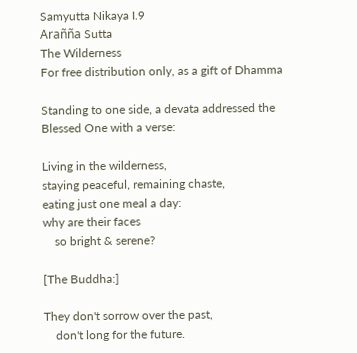Samyutta Nikaya I.9
Arañña Sutta
The Wilderness
For free distribution only, as a gift of Dhamma

Standing to one side, a devata addressed the Blessed One with a verse:

Living in the wilderness,
staying peaceful, remaining chaste,
eating just one meal a day:
why are their faces
    so bright & serene?

[The Buddha:]

They don't sorrow over the past,
    don't long for the future.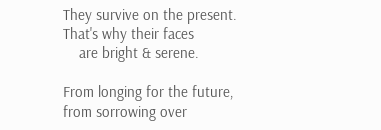They survive on the present.
That's why their faces
    are bright & serene.

From longing for the future,
from sorrowing over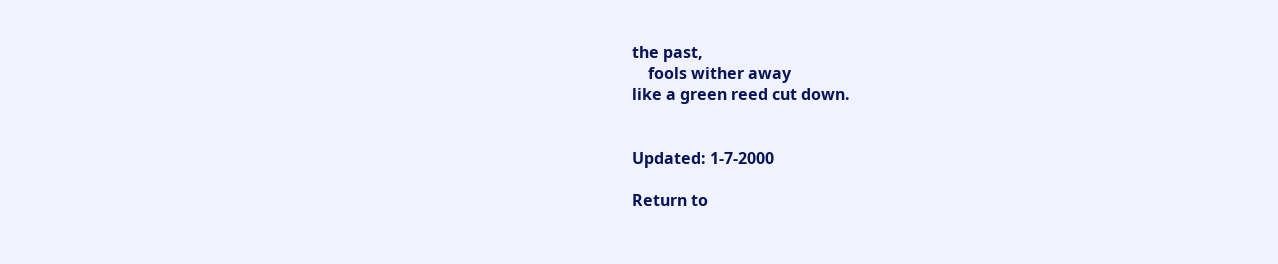the past,
    fools wither away
like a green reed cut down.


Updated: 1-7-2000

Return to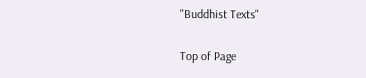"Buddhist Texts"

Top of Page